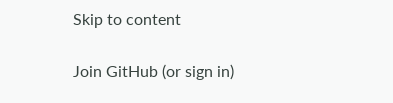Skip to content

Join GitHub (or sign in)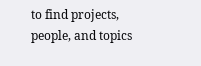to find projects, people, and topics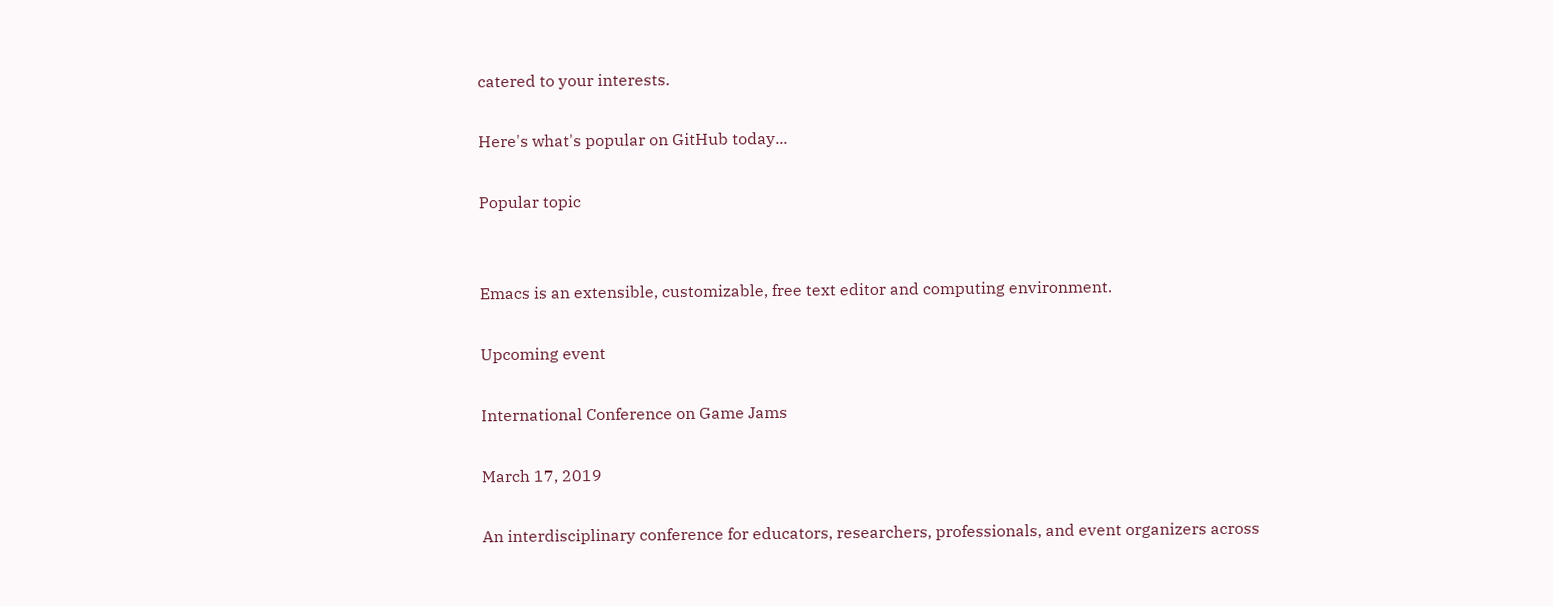catered to your interests.

Here's what's popular on GitHub today...

Popular topic


Emacs is an extensible, customizable, free text editor and computing environment.

Upcoming event

International Conference on Game Jams

March 17, 2019

An interdisciplinary conference for educators, researchers, professionals, and event organizers across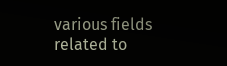various fields related to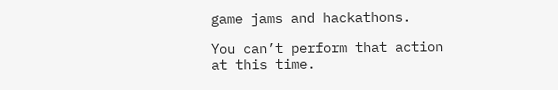game jams and hackathons.

You can’t perform that action at this time.